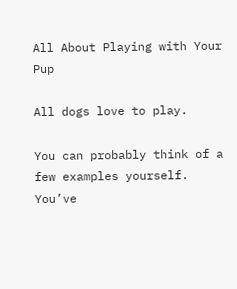All About Playing with Your Pup

All dogs love to play.

You can probably think of a few examples yourself. You’ve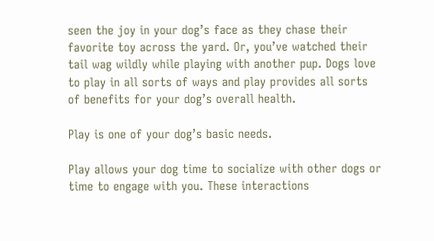seen the joy in your dog’s face as they chase their favorite toy across the yard. Or, you’ve watched their tail wag wildly while playing with another pup. Dogs love to play in all sorts of ways and play provides all sorts of benefits for your dog’s overall health.

Play is one of your dog’s basic needs.

Play allows your dog time to socialize with other dogs or time to engage with you. These interactions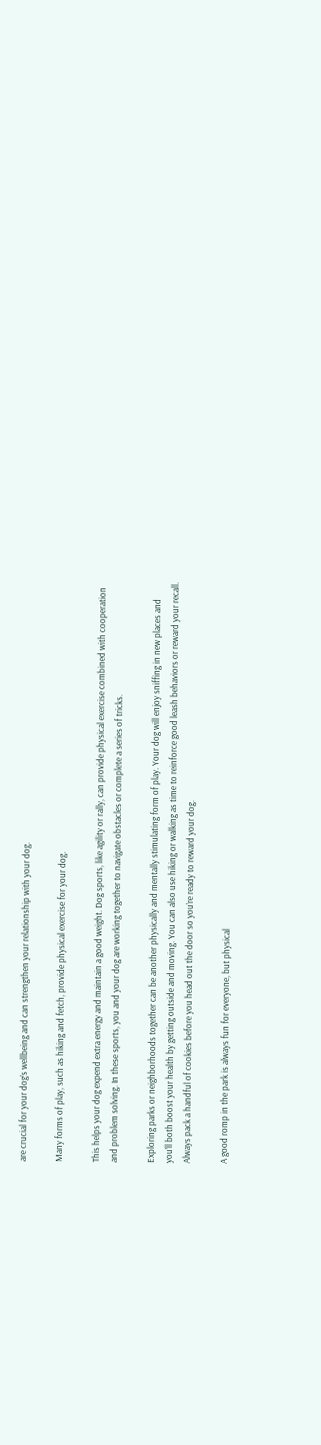are crucial for your dog’s wellbeing and can strengthen your relationship with your dog.

Many forms of play, such as hiking and fetch, provide physical exercise for your dog.

This helps your dog expend extra energy and maintain a good weight. Dog sports, like agility or rally, can provide physical exercise combined with cooperation and problem solving. In these sports, you and your dog are working together to navigate obstacles or complete a series of tricks.

Exploring parks or neighborhoods together can be another physically and mentally stimulating form of play. Your dog will enjoy sniffing in new places and you’ll both boost your health by getting outside and moving. You can also use hiking or walking as time to reinforce good leash behaviors or reward your recall. Always pack a handful of cookies before you head out the door so you’re ready to reward your dog.

A good romp in the park is always fun for everyone, but physical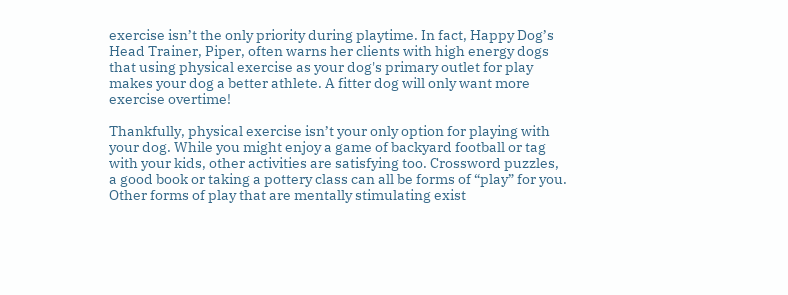exercise isn’t the only priority during playtime. In fact, Happy Dog’s Head Trainer, Piper, often warns her clients with high energy dogs that using physical exercise as your dog's primary outlet for play makes your dog a better athlete. A fitter dog will only want more exercise overtime!

Thankfully, physical exercise isn’t your only option for playing with your dog. While you might enjoy a game of backyard football or tag with your kids, other activities are satisfying too. Crossword puzzles, a good book or taking a pottery class can all be forms of “play” for you. Other forms of play that are mentally stimulating exist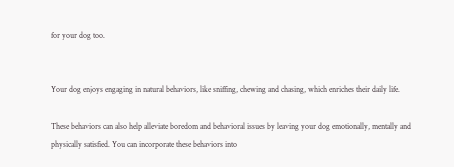for your dog too.


Your dog enjoys engaging in natural behaviors, like sniffing, chewing and chasing, which enriches their daily life.

These behaviors can also help alleviate boredom and behavioral issues by leaving your dog emotionally, mentally and physically satisfied. You can incorporate these behaviors into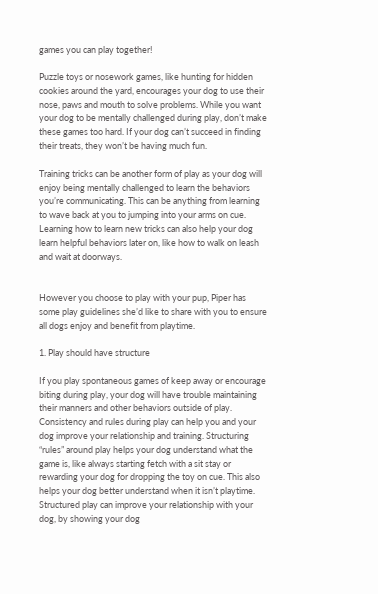games you can play together!

Puzzle toys or nosework games, like hunting for hidden cookies around the yard, encourages your dog to use their nose, paws and mouth to solve problems. While you want your dog to be mentally challenged during play, don’t make these games too hard. If your dog can’t succeed in finding their treats, they won’t be having much fun.

Training tricks can be another form of play as your dog will enjoy being mentally challenged to learn the behaviors you’re communicating. This can be anything from learning to wave back at you to jumping into your arms on cue. Learning how to learn new tricks can also help your dog learn helpful behaviors later on, like how to walk on leash and wait at doorways.


However you choose to play with your pup, Piper has some play guidelines she’d like to share with you to ensure all dogs enjoy and benefit from playtime.

1. Play should have structure

If you play spontaneous games of keep away or encourage biting during play, your dog will have trouble maintaining their manners and other behaviors outside of play. Consistency and rules during play can help you and your dog improve your relationship and training. Structuring “rules” around play helps your dog understand what the game is, like always starting fetch with a sit stay or rewarding your dog for dropping the toy on cue. This also helps your dog better understand when it isn’t playtime. Structured play can improve your relationship with your dog, by showing your dog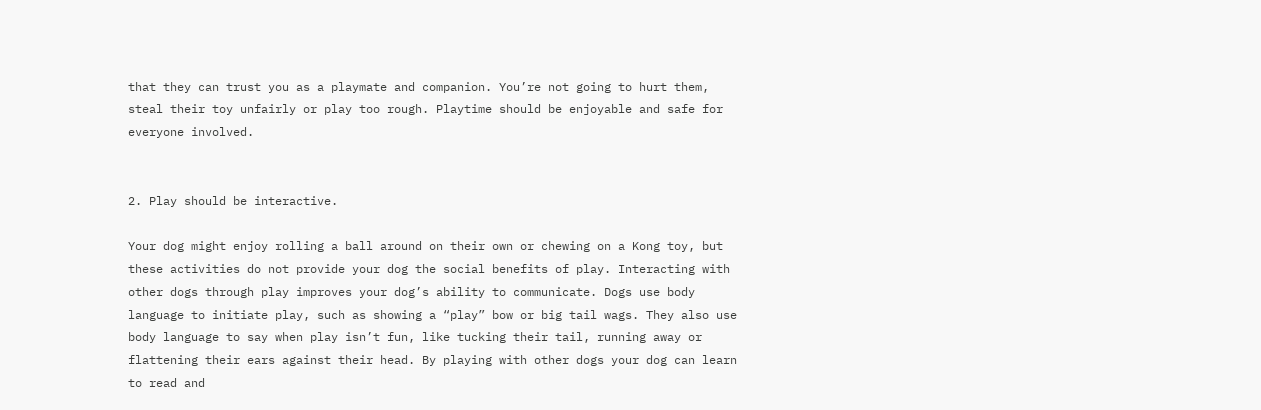that they can trust you as a playmate and companion. You’re not going to hurt them, steal their toy unfairly or play too rough. Playtime should be enjoyable and safe for everyone involved.


2. Play should be interactive.

Your dog might enjoy rolling a ball around on their own or chewing on a Kong toy, but these activities do not provide your dog the social benefits of play. Interacting with other dogs through play improves your dog’s ability to communicate. Dogs use body language to initiate play, such as showing a “play” bow or big tail wags. They also use body language to say when play isn’t fun, like tucking their tail, running away or flattening their ears against their head. By playing with other dogs your dog can learn to read and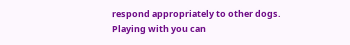respond appropriately to other dogs. Playing with you can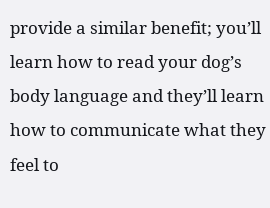provide a similar benefit; you’ll learn how to read your dog’s body language and they’ll learn how to communicate what they feel to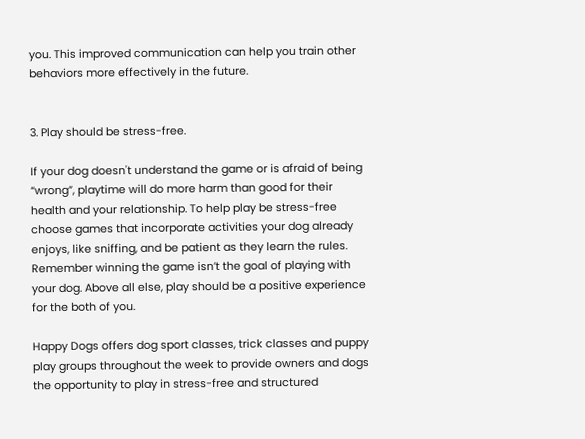you. This improved communication can help you train other behaviors more effectively in the future.


3. Play should be stress-free.

If your dog doesn't understand the game or is afraid of being “wrong”, playtime will do more harm than good for their health and your relationship. To help play be stress-free choose games that incorporate activities your dog already enjoys, like sniffing, and be patient as they learn the rules. Remember winning the game isn’t the goal of playing with your dog. Above all else, play should be a positive experience for the both of you.

Happy Dogs offers dog sport classes, trick classes and puppy play groups throughout the week to provide owners and dogs the opportunity to play in stress-free and structured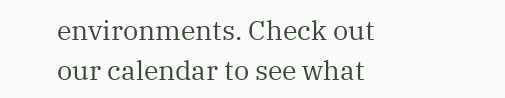environments. Check out our calendar to see what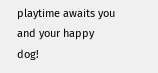playtime awaits you and your happy dog!